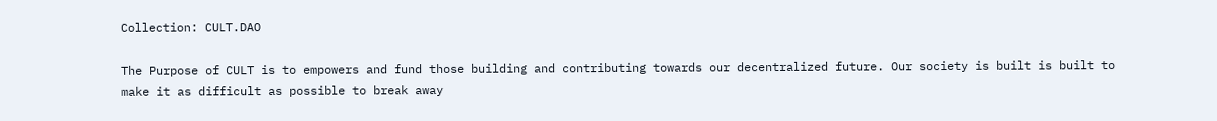Collection: CULT.DAO

The Purpose of CULT is to empowers and fund those building and contributing towards our decentralized future. Our society is built is built to make it as difficult as possible to break away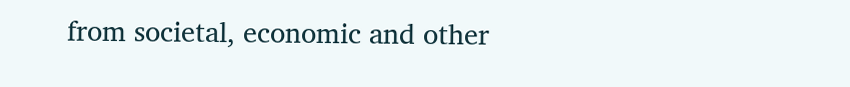from societal, economic and other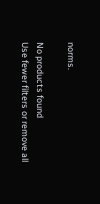norms.

No products found
Use fewer filters or remove all